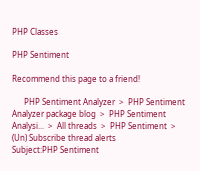PHP Classes

PHP Sentiment

Recommend this page to a friend!

      PHP Sentiment Analyzer  >  PHP Sentiment Analyzer package blog  >  PHP Sentiment Analysi...  >  All threads  >  PHP Sentiment  >  (Un) Subscribe thread alerts
Subject:PHP Sentiment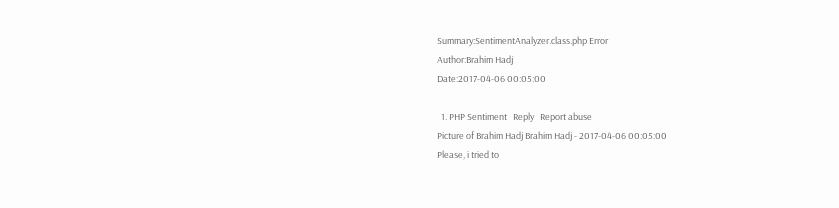Summary:SentimentAnalyzer.class.php Error
Author:Brahim Hadj
Date:2017-04-06 00:05:00

  1. PHP Sentiment   Reply   Report abuse
Picture of Brahim Hadj Brahim Hadj - 2017-04-06 00:05:00
Please, i tried to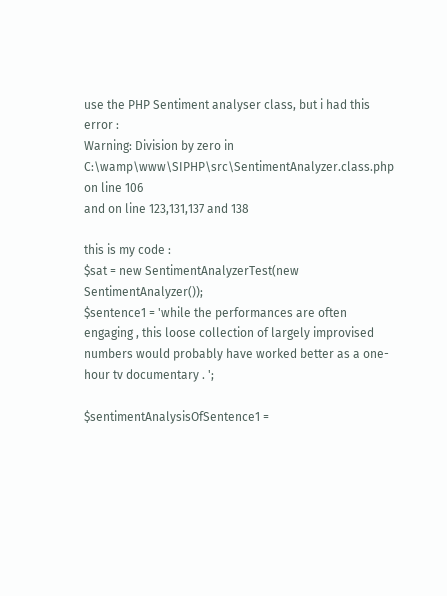use the PHP Sentiment analyser class, but i had this error :
Warning: Division by zero in C:\wamp\www\SIPHP\src\SentimentAnalyzer.class.php on line 106
and on line 123,131,137 and 138

this is my code :
$sat = new SentimentAnalyzerTest(new SentimentAnalyzer());
$sentence1 = 'while the performances are often engaging , this loose collection of largely improvised numbers would probably have worked better as a one-hour tv documentary . ';

$sentimentAnalysisOfSentence1 =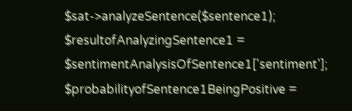$sat->analyzeSentence($sentence1);
$resultofAnalyzingSentence1 = $sentimentAnalysisOfSentence1['sentiment'];
$probabilityofSentence1BeingPositive =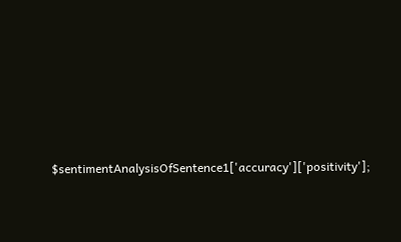$sentimentAnalysisOfSentence1['accuracy']['positivity'];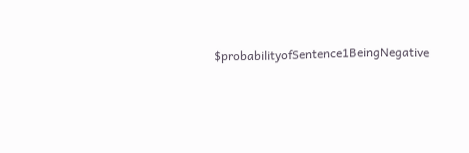$probabilityofSentence1BeingNegative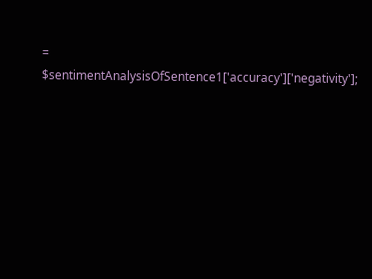= $sentimentAnalysisOfSentence1['accuracy']['negativity'];